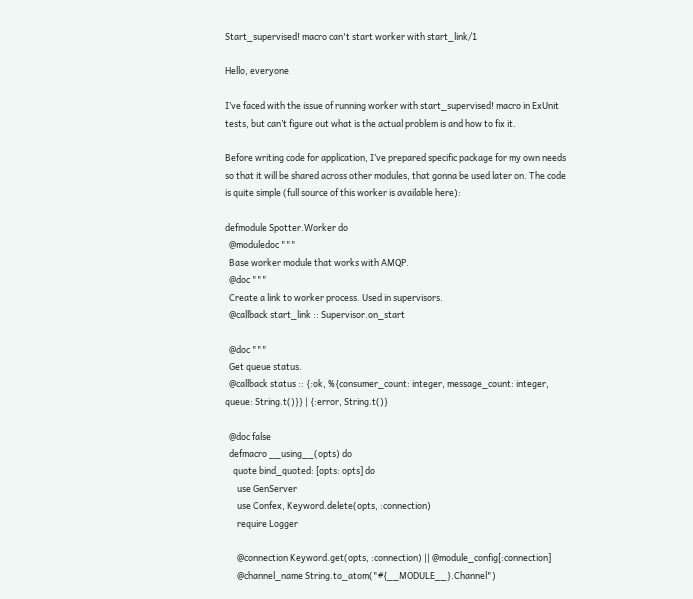Start_supervised! macro can't start worker with start_link/1

Hello, everyone

I’ve faced with the issue of running worker with start_supervised! macro in ExUnit tests, but can’t figure out what is the actual problem is and how to fix it.

Before writing code for application, I’ve prepared specific package for my own needs so that it will be shared across other modules, that gonna be used later on. The code is quite simple (full source of this worker is available here):

defmodule Spotter.Worker do
  @moduledoc """
  Base worker module that works with AMQP.
  @doc """
  Create a link to worker process. Used in supervisors.
  @callback start_link :: Supervisor.on_start

  @doc """
  Get queue status.
  @callback status :: {:ok, %{consumer_count: integer, message_count: integer, queue: String.t()}} | {:error, String.t()}

  @doc false
  defmacro __using__(opts) do
    quote bind_quoted: [opts: opts] do
      use GenServer
      use Confex, Keyword.delete(opts, :connection)
      require Logger

      @connection Keyword.get(opts, :connection) || @module_config[:connection]
      @channel_name String.to_atom("#{__MODULE__}.Channel")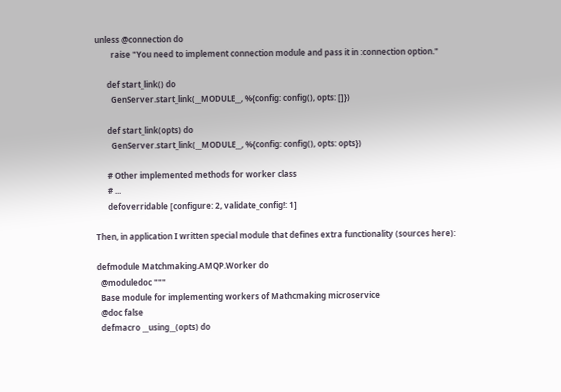unless @connection do
        raise "You need to implement connection module and pass it in :connection option."

      def start_link() do
        GenServer.start_link(__MODULE__, %{config: config(), opts: []})

      def start_link(opts) do
        GenServer.start_link(__MODULE__, %{config: config(), opts: opts})

      # Other implemented methods for worker class
      # ...
      defoverridable [configure: 2, validate_config!: 1]

Then, in application I written special module that defines extra functionality (sources here):

defmodule Matchmaking.AMQP.Worker do
  @moduledoc """
  Base module for implementing workers of Mathcmaking microservice
  @doc false
  defmacro __using__(opts) do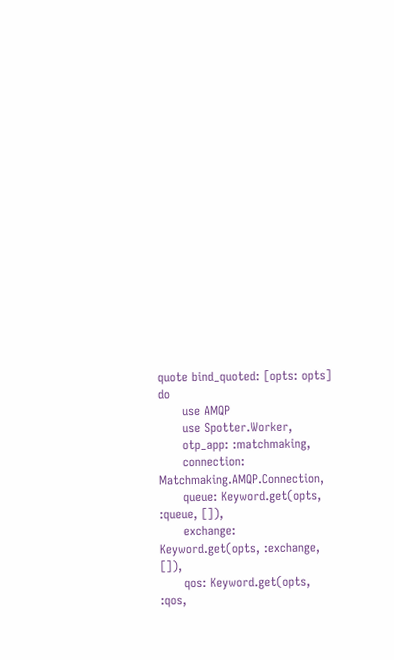quote bind_quoted: [opts: opts] do
      use AMQP
      use Spotter.Worker,
      otp_app: :matchmaking,
      connection: Matchmaking.AMQP.Connection,
      queue: Keyword.get(opts, :queue, []),
      exchange: Keyword.get(opts, :exchange, []),
      qos: Keyword.get(opts, :qos,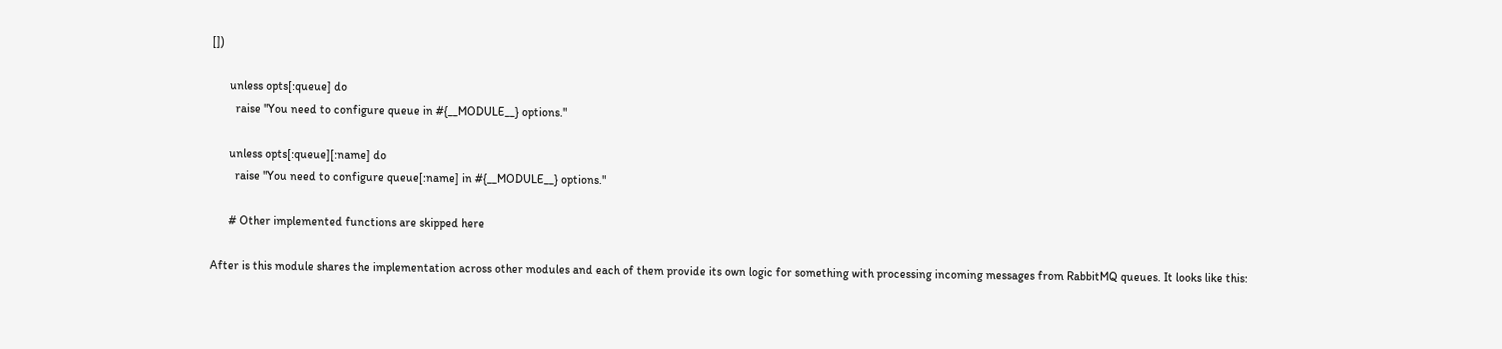[])

      unless opts[:queue] do
        raise "You need to configure queue in #{__MODULE__} options."

      unless opts[:queue][:name] do
        raise "You need to configure queue[:name] in #{__MODULE__} options."

      # Other implemented functions are skipped here

After is this module shares the implementation across other modules and each of them provide its own logic for something with processing incoming messages from RabbitMQ queues. It looks like this: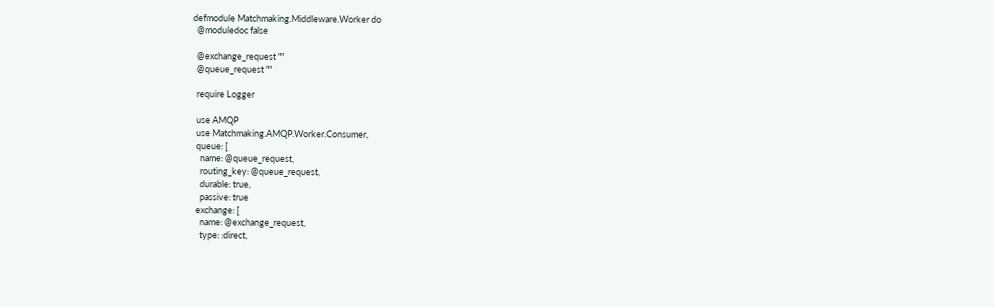defmodule Matchmaking.Middleware.Worker do
  @moduledoc false

  @exchange_request ""
  @queue_request ""

  require Logger

  use AMQP
  use Matchmaking.AMQP.Worker.Consumer,
  queue: [
    name: @queue_request,
    routing_key: @queue_request,
    durable: true,
    passive: true
  exchange: [
    name: @exchange_request,
    type: :direct,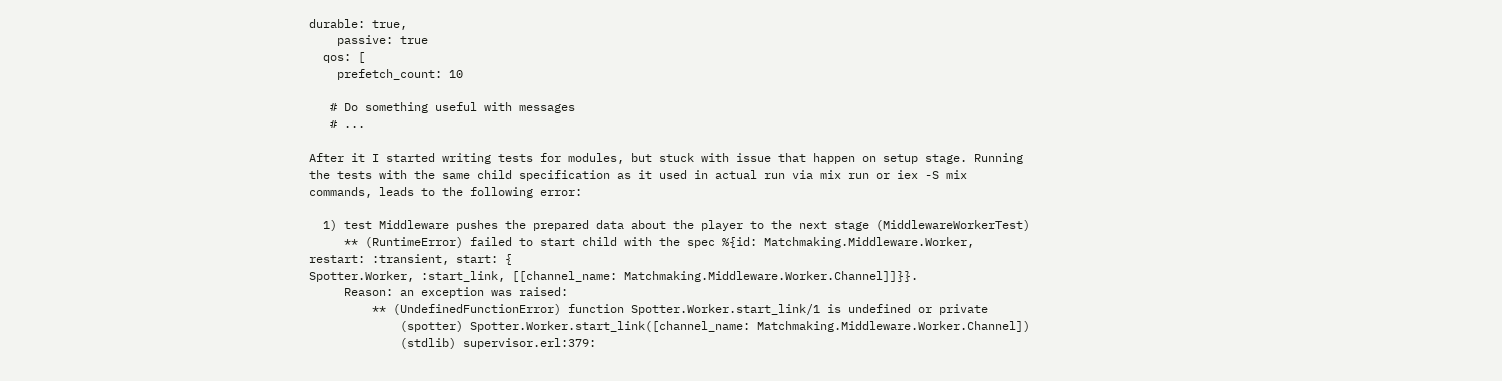durable: true,
    passive: true
  qos: [
    prefetch_count: 10

   # Do something useful with messages
   # ...

After it I started writing tests for modules, but stuck with issue that happen on setup stage. Running the tests with the same child specification as it used in actual run via mix run or iex -S mix commands, leads to the following error:

  1) test Middleware pushes the prepared data about the player to the next stage (MiddlewareWorkerTest)
     ** (RuntimeError) failed to start child with the spec %{id: Matchmaking.Middleware.Worker, restart: :transient, start: {
Spotter.Worker, :start_link, [[channel_name: Matchmaking.Middleware.Worker.Channel]]}}.
     Reason: an exception was raised:
         ** (UndefinedFunctionError) function Spotter.Worker.start_link/1 is undefined or private
             (spotter) Spotter.Worker.start_link([channel_name: Matchmaking.Middleware.Worker.Channel])
             (stdlib) supervisor.erl:379: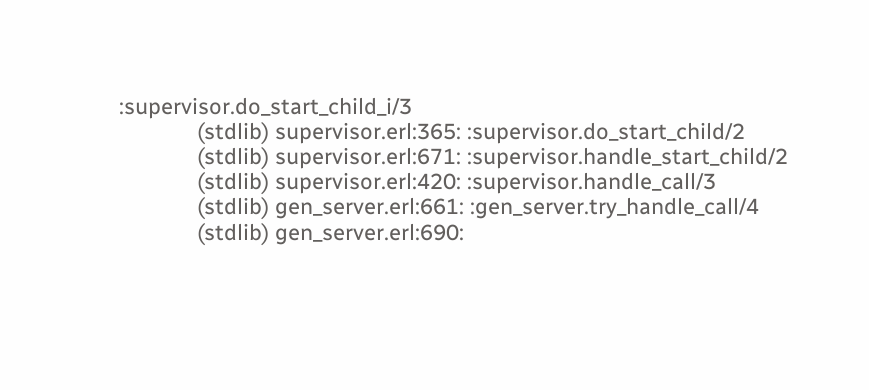:supervisor.do_start_child_i/3
             (stdlib) supervisor.erl:365: :supervisor.do_start_child/2
             (stdlib) supervisor.erl:671: :supervisor.handle_start_child/2
             (stdlib) supervisor.erl:420: :supervisor.handle_call/3
             (stdlib) gen_server.erl:661: :gen_server.try_handle_call/4
             (stdlib) gen_server.erl:690: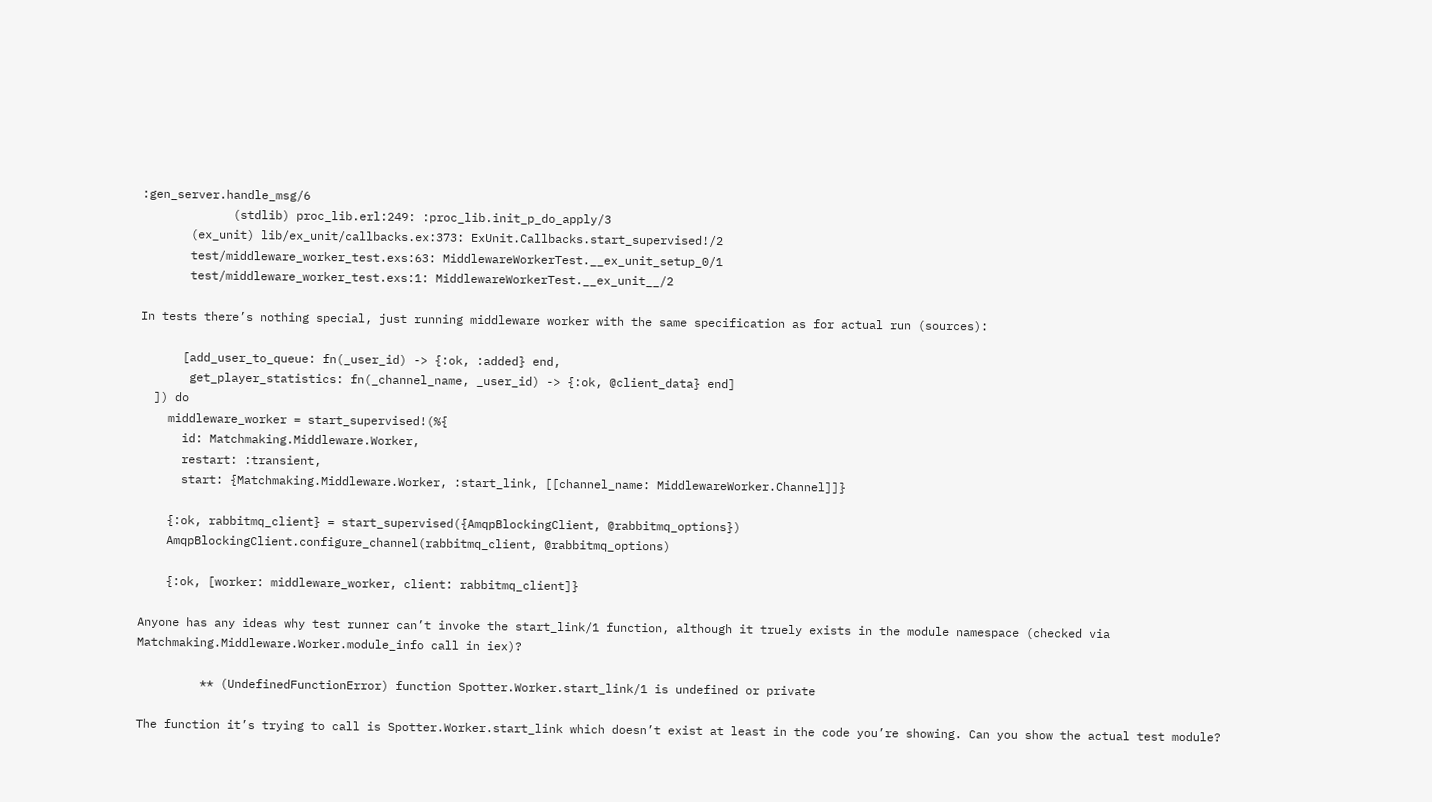:gen_server.handle_msg/6
             (stdlib) proc_lib.erl:249: :proc_lib.init_p_do_apply/3
       (ex_unit) lib/ex_unit/callbacks.ex:373: ExUnit.Callbacks.start_supervised!/2
       test/middleware_worker_test.exs:63: MiddlewareWorkerTest.__ex_unit_setup_0/1
       test/middleware_worker_test.exs:1: MiddlewareWorkerTest.__ex_unit__/2

In tests there’s nothing special, just running middleware worker with the same specification as for actual run (sources):

      [add_user_to_queue: fn(_user_id) -> {:ok, :added} end,
       get_player_statistics: fn(_channel_name, _user_id) -> {:ok, @client_data} end]
  ]) do
    middleware_worker = start_supervised!(%{
      id: Matchmaking.Middleware.Worker,
      restart: :transient,
      start: {Matchmaking.Middleware.Worker, :start_link, [[channel_name: MiddlewareWorker.Channel]]}

    {:ok, rabbitmq_client} = start_supervised({AmqpBlockingClient, @rabbitmq_options})
    AmqpBlockingClient.configure_channel(rabbitmq_client, @rabbitmq_options)

    {:ok, [worker: middleware_worker, client: rabbitmq_client]}

Anyone has any ideas why test runner can’t invoke the start_link/1 function, although it truely exists in the module namespace (checked via Matchmaking.Middleware.Worker.module_info call in iex)?

         ** (UndefinedFunctionError) function Spotter.Worker.start_link/1 is undefined or private

The function it’s trying to call is Spotter.Worker.start_link which doesn’t exist at least in the code you’re showing. Can you show the actual test module?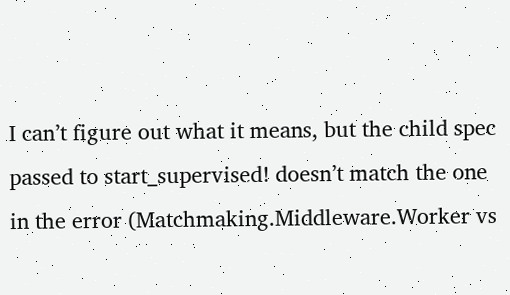I can’t figure out what it means, but the child spec passed to start_supervised! doesn’t match the one in the error (Matchmaking.Middleware.Worker vs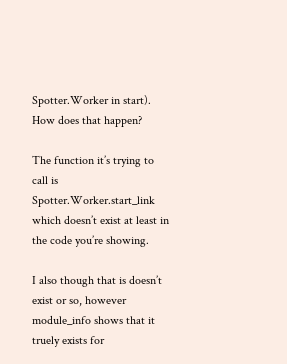Spotter.Worker in start). How does that happen?

The function it’s trying to call is Spotter.Worker.start_link which doesn’t exist at least in the code you’re showing.

I also though that is doesn’t exist or so, however module_info shows that it truely exists for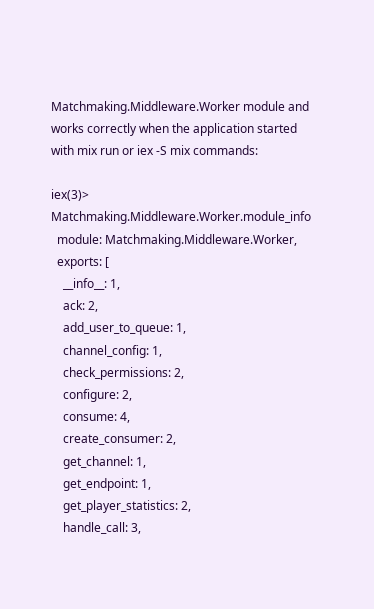Matchmaking.Middleware.Worker module and works correctly when the application started with mix run or iex -S mix commands:

iex(3)> Matchmaking.Middleware.Worker.module_info
  module: Matchmaking.Middleware.Worker,
  exports: [
    __info__: 1,
    ack: 2,
    add_user_to_queue: 1,
    channel_config: 1,
    check_permissions: 2,
    configure: 2,
    consume: 4,
    create_consumer: 2,
    get_channel: 1,
    get_endpoint: 1,
    get_player_statistics: 2,
    handle_call: 3,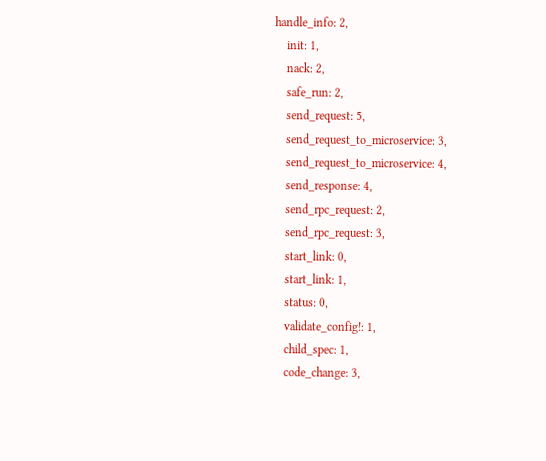handle_info: 2,
    init: 1,
    nack: 2,
    safe_run: 2,
    send_request: 5,
    send_request_to_microservice: 3,
    send_request_to_microservice: 4,
    send_response: 4,
    send_rpc_request: 2,
    send_rpc_request: 3,
    start_link: 0,
    start_link: 1,
    status: 0,
    validate_config!: 1,
    child_spec: 1,
    code_change: 3,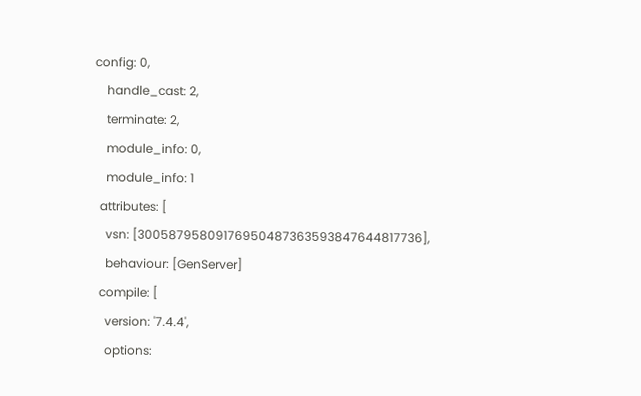config: 0,
    handle_cast: 2,
    terminate: 2,
    module_info: 0,
    module_info: 1
  attributes: [
    vsn: [30058795809176950487363593847644817736],
    behaviour: [GenServer]
  compile: [
    version: '7.4.4',
    options: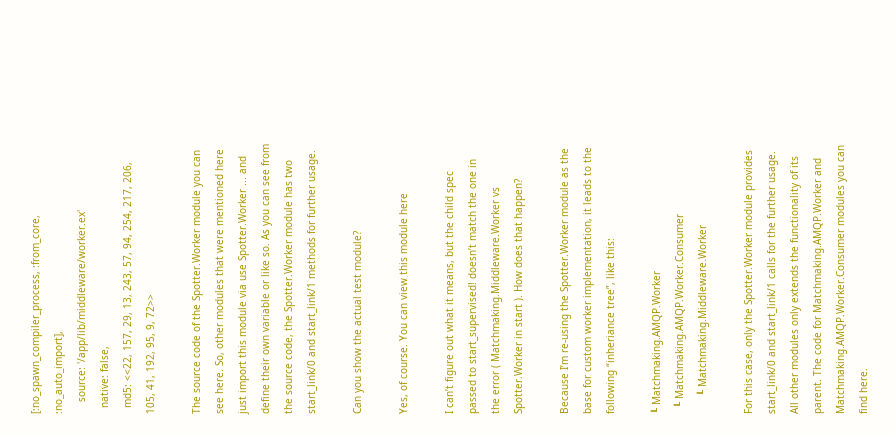[:no_spawn_compiler_process, :from_core, :no_auto_import],
    source: '/app/lib/middleware/worker.ex'
  native: false,
  md5: <<22, 157, 29, 13, 243, 57, 94, 254, 217, 206, 105, 41, 192, 95, 9, 72>>

The source code of the Spotter.Worker module you can see here. So, other modules that were mentioned here just import this module via use Spotter.Worker ... and define their own variable or like so. As you can see from the source code, the Spotter.Worker module has two start_link/0 and start_link/1 methods for further usage.

Can you show the actual test module?

Yes, of course. You can view this module here

I can’t figure out what it means, but the child spec passed to start_supervised! doesn’t match the one in the error ( Matchmaking.Middleware.Worker vs Spotter.Worker in start ). How does that happen?

Because I’m re-using the Spotter.Worker module as the base for custom worker implementation, it leads to the following “inheriance tree”, like this:

┖ Matchmaking.AMQP.Worker
  ┖ Matchmaking.AMQP.Worker.Consumer
      ┖ Matchmaking.Middleware.Worker

For this case, only the Spotter.Worker module provides start_link/0 and start_link/1 calls for the further usage. All other modules only extends the functionality of its parent. The code for Matchmaking.AMQP.Worker and Matchmaking.AMQP.Worker.Consumer modules you can find here.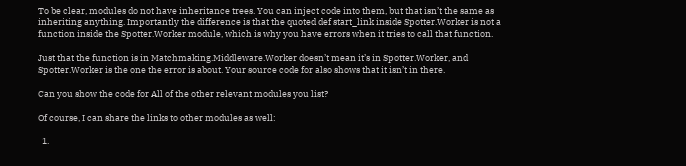To be clear, modules do not have inheritance trees. You can inject code into them, but that isn’t the same as inheriting anything. Importantly the difference is that the quoted def start_link inside Spotter.Worker is not a function inside the Spotter.Worker module, which is why you have errors when it tries to call that function.

Just that the function is in Matchmaking.Middleware.Worker doesn’t mean it’s in Spotter.Worker, and Spotter.Worker is the one the error is about. Your source code for also shows that it isn’t in there.

Can you show the code for All of the other relevant modules you list?

Of course, I can share the links to other modules as well:

  1.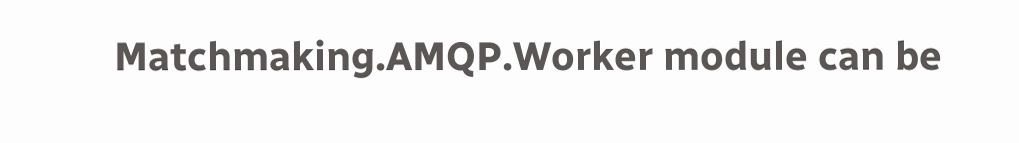Matchmaking.AMQP.Worker module can be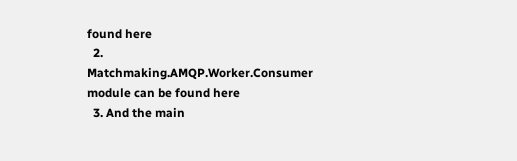found here
  2. Matchmaking.AMQP.Worker.Consumer module can be found here
  3. And the main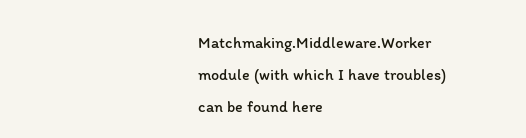Matchmaking.Middleware.Worker module (with which I have troubles) can be found here